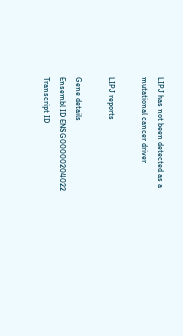LIPJ has not been detected as a mutational cancer driver

LIPJ reports

Gene details
Ensembl ID ENSG00000204022
Transcript ID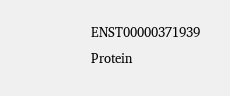ENST00000371939
Protein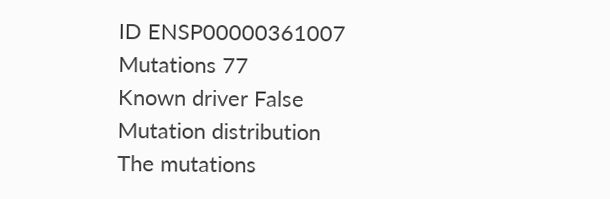ID ENSP00000361007
Mutations 77
Known driver False
Mutation distribution
The mutations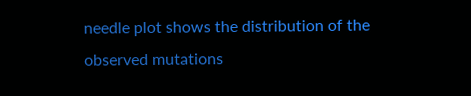needle plot shows the distribution of the observed mutations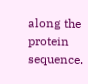along the protein sequence.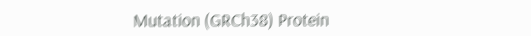Mutation (GRCh38) Protein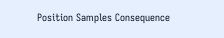Position Samples Consequence